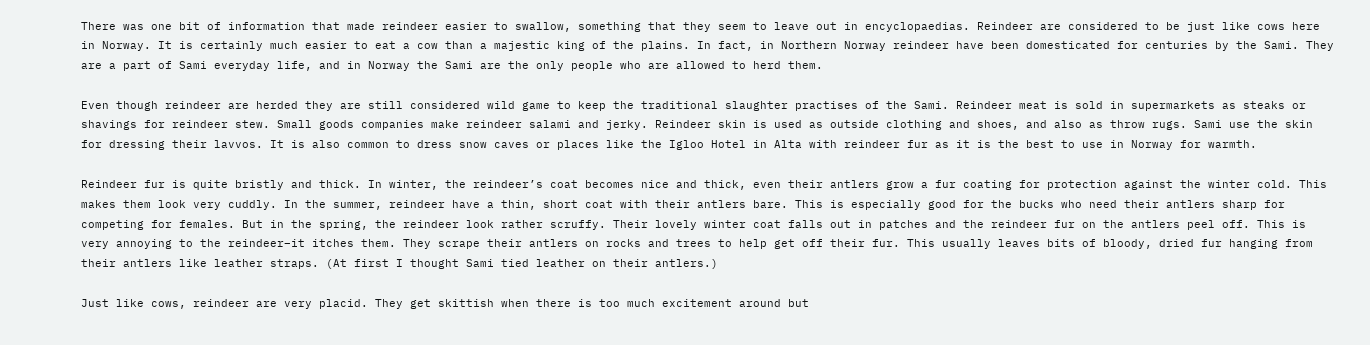There was one bit of information that made reindeer easier to swallow, something that they seem to leave out in encyclopaedias. Reindeer are considered to be just like cows here in Norway. It is certainly much easier to eat a cow than a majestic king of the plains. In fact, in Northern Norway reindeer have been domesticated for centuries by the Sami. They are a part of Sami everyday life, and in Norway the Sami are the only people who are allowed to herd them.

Even though reindeer are herded they are still considered wild game to keep the traditional slaughter practises of the Sami. Reindeer meat is sold in supermarkets as steaks or shavings for reindeer stew. Small goods companies make reindeer salami and jerky. Reindeer skin is used as outside clothing and shoes, and also as throw rugs. Sami use the skin for dressing their lavvos. It is also common to dress snow caves or places like the Igloo Hotel in Alta with reindeer fur as it is the best to use in Norway for warmth.

Reindeer fur is quite bristly and thick. In winter, the reindeer’s coat becomes nice and thick, even their antlers grow a fur coating for protection against the winter cold. This makes them look very cuddly. In the summer, reindeer have a thin, short coat with their antlers bare. This is especially good for the bucks who need their antlers sharp for competing for females. But in the spring, the reindeer look rather scruffy. Their lovely winter coat falls out in patches and the reindeer fur on the antlers peel off. This is very annoying to the reindeer–it itches them. They scrape their antlers on rocks and trees to help get off their fur. This usually leaves bits of bloody, dried fur hanging from their antlers like leather straps. (At first I thought Sami tied leather on their antlers.)

Just like cows, reindeer are very placid. They get skittish when there is too much excitement around but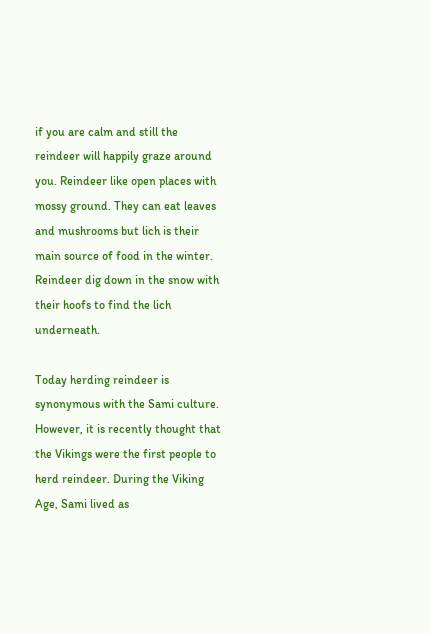if you are calm and still the reindeer will happily graze around you. Reindeer like open places with mossy ground. They can eat leaves and mushrooms but lich is their main source of food in the winter. Reindeer dig down in the snow with their hoofs to find the lich underneath.

Today herding reindeer is synonymous with the Sami culture. However, it is recently thought that the Vikings were the first people to herd reindeer. During the Viking Age, Sami lived as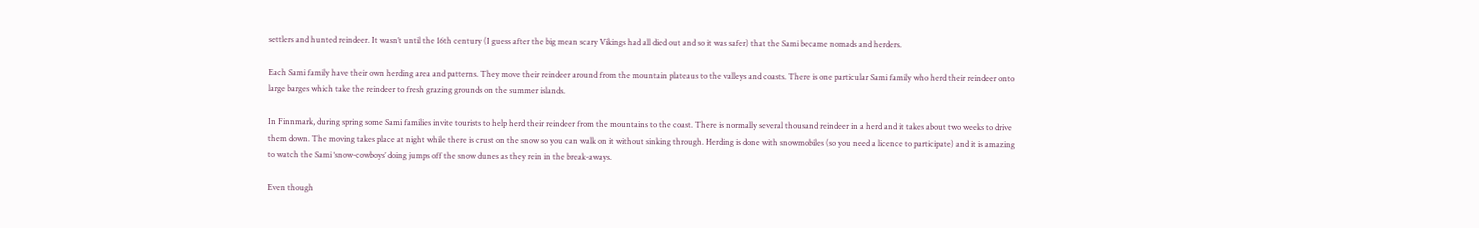settlers and hunted reindeer. It wasn’t until the 16th century (I guess after the big mean scary Vikings had all died out and so it was safer) that the Sami became nomads and herders.

Each Sami family have their own herding area and patterns. They move their reindeer around from the mountain plateaus to the valleys and coasts. There is one particular Sami family who herd their reindeer onto large barges which take the reindeer to fresh grazing grounds on the summer islands.

In Finnmark, during spring some Sami families invite tourists to help herd their reindeer from the mountains to the coast. There is normally several thousand reindeer in a herd and it takes about two weeks to drive them down. The moving takes place at night while there is crust on the snow so you can walk on it without sinking through. Herding is done with snowmobiles (so you need a licence to participate) and it is amazing to watch the Sami ‘snow-cowboys’ doing jumps off the snow dunes as they rein in the break-aways.

Even though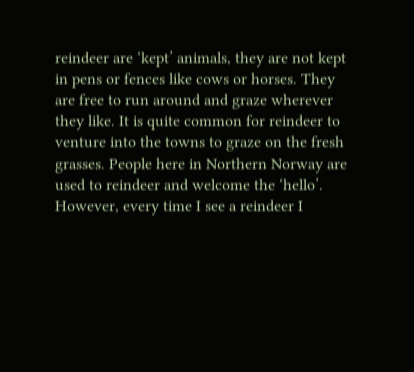reindeer are ‘kept’ animals, they are not kept in pens or fences like cows or horses. They are free to run around and graze wherever they like. It is quite common for reindeer to venture into the towns to graze on the fresh grasses. People here in Northern Norway are used to reindeer and welcome the ‘hello’. However, every time I see a reindeer I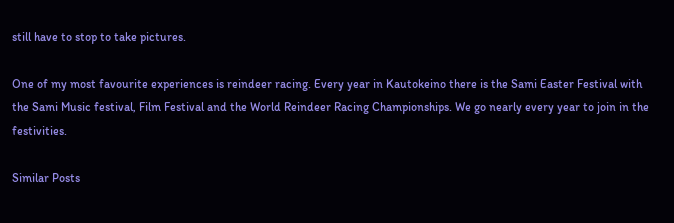still have to stop to take pictures.

One of my most favourite experiences is reindeer racing. Every year in Kautokeino there is the Sami Easter Festival with the Sami Music festival, Film Festival and the World Reindeer Racing Championships. We go nearly every year to join in the festivities.

Similar Posts